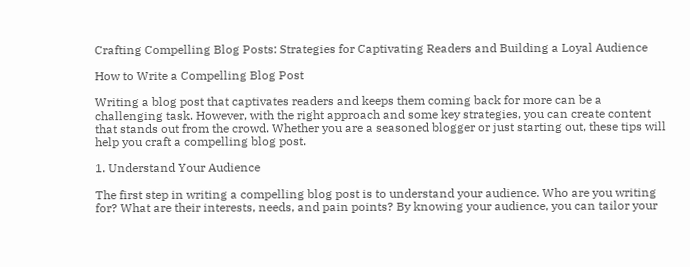Crafting Compelling Blog Posts: Strategies for Captivating Readers and Building a Loyal Audience

How to Write a Compelling Blog Post

Writing a blog post that captivates readers and keeps them coming back for more can be a challenging task. However, with the right approach and some key strategies, you can create content that stands out from the crowd. Whether you are a seasoned blogger or just starting out, these tips will help you craft a compelling blog post.

1. Understand Your Audience

The first step in writing a compelling blog post is to understand your audience. Who are you writing for? What are their interests, needs, and pain points? By knowing your audience, you can tailor your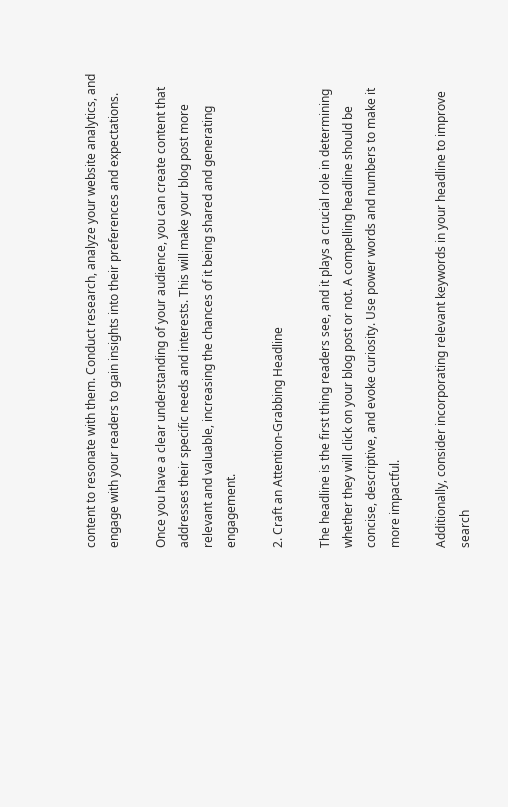content to resonate with them. Conduct research, analyze your website analytics, and engage with your readers to gain insights into their preferences and expectations.

Once you have a clear understanding of your audience, you can create content that addresses their specific needs and interests. This will make your blog post more relevant and valuable, increasing the chances of it being shared and generating engagement.

2. Craft an Attention-Grabbing Headline

The headline is the first thing readers see, and it plays a crucial role in determining whether they will click on your blog post or not. A compelling headline should be concise, descriptive, and evoke curiosity. Use power words and numbers to make it more impactful.

Additionally, consider incorporating relevant keywords in your headline to improve search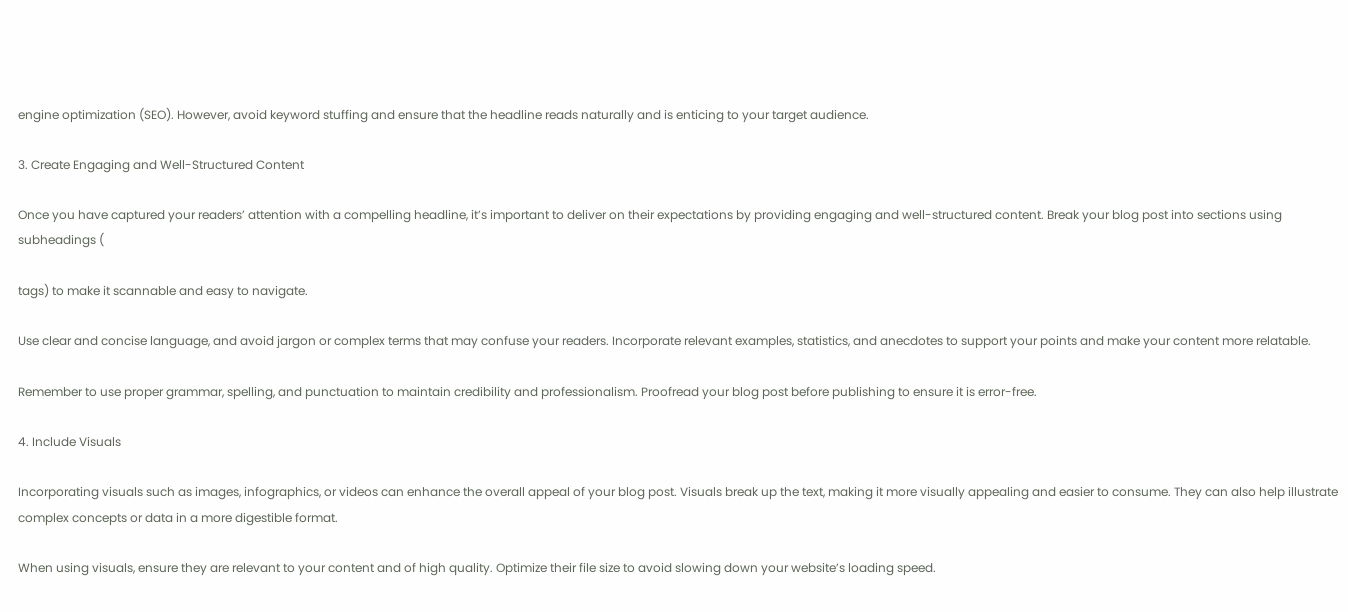engine optimization (SEO). However, avoid keyword stuffing and ensure that the headline reads naturally and is enticing to your target audience.

3. Create Engaging and Well-Structured Content

Once you have captured your readers’ attention with a compelling headline, it’s important to deliver on their expectations by providing engaging and well-structured content. Break your blog post into sections using subheadings (

tags) to make it scannable and easy to navigate.

Use clear and concise language, and avoid jargon or complex terms that may confuse your readers. Incorporate relevant examples, statistics, and anecdotes to support your points and make your content more relatable.

Remember to use proper grammar, spelling, and punctuation to maintain credibility and professionalism. Proofread your blog post before publishing to ensure it is error-free.

4. Include Visuals

Incorporating visuals such as images, infographics, or videos can enhance the overall appeal of your blog post. Visuals break up the text, making it more visually appealing and easier to consume. They can also help illustrate complex concepts or data in a more digestible format.

When using visuals, ensure they are relevant to your content and of high quality. Optimize their file size to avoid slowing down your website’s loading speed.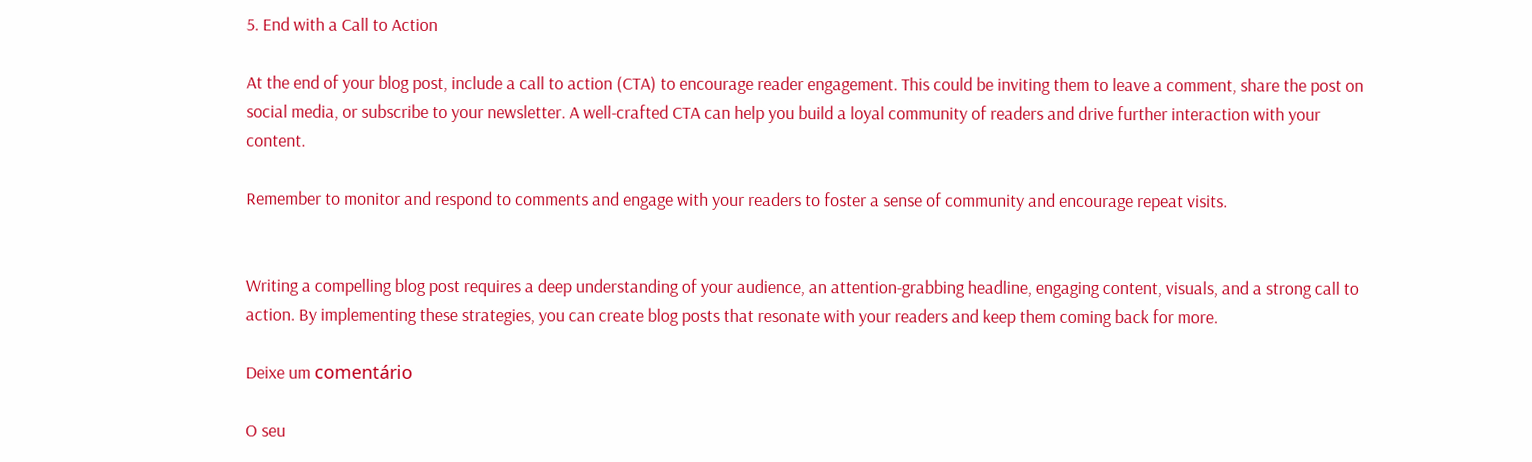5. End with a Call to Action

At the end of your blog post, include a call to action (CTA) to encourage reader engagement. This could be inviting them to leave a comment, share the post on social media, or subscribe to your newsletter. A well-crafted CTA can help you build a loyal community of readers and drive further interaction with your content.

Remember to monitor and respond to comments and engage with your readers to foster a sense of community and encourage repeat visits.


Writing a compelling blog post requires a deep understanding of your audience, an attention-grabbing headline, engaging content, visuals, and a strong call to action. By implementing these strategies, you can create blog posts that resonate with your readers and keep them coming back for more.

Deixe um comentário

O seu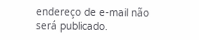endereço de e-mail não será publicado.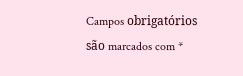Campos obrigatórios são marcados com *